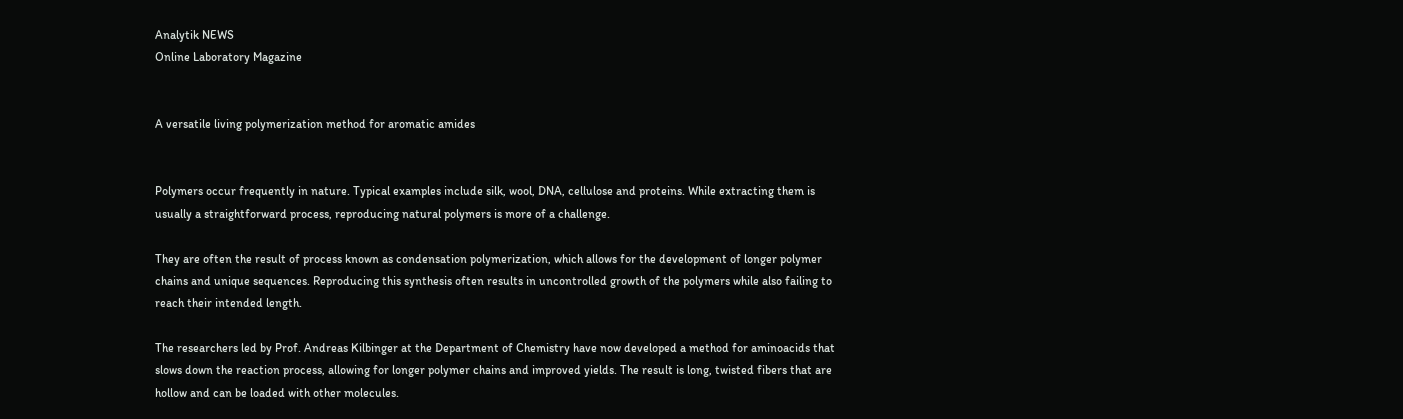Analytik NEWS
Online Laboratory Magazine


A versatile living polymerization method for aromatic amides


Polymers occur frequently in nature. Typical examples include silk, wool, DNA, cellulose and proteins. While extracting them is usually a straightforward process, reproducing natural polymers is more of a challenge.

They are often the result of process known as condensation polymerization, which allows for the development of longer polymer chains and unique sequences. Reproducing this synthesis often results in uncontrolled growth of the polymers while also failing to reach their intended length.

The researchers led by Prof. Andreas Kilbinger at the Department of Chemistry have now developed a method for aminoacids that slows down the reaction process, allowing for longer polymer chains and improved yields. The result is long, twisted fibers that are hollow and can be loaded with other molecules.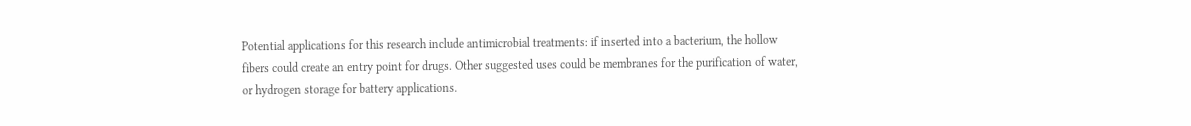Potential applications for this research include antimicrobial treatments: if inserted into a bacterium, the hollow fibers could create an entry point for drugs. Other suggested uses could be membranes for the purification of water, or hydrogen storage for battery applications.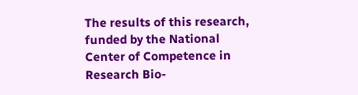The results of this research, funded by the National Center of Competence in Research Bio-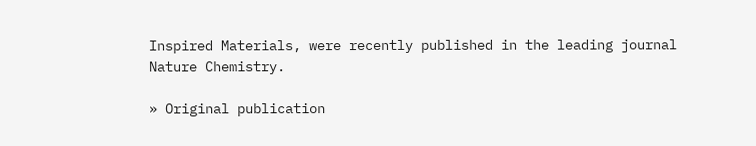Inspired Materials, were recently published in the leading journal Nature Chemistry.

» Original publication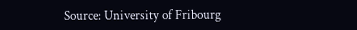Source: University of Fribourg